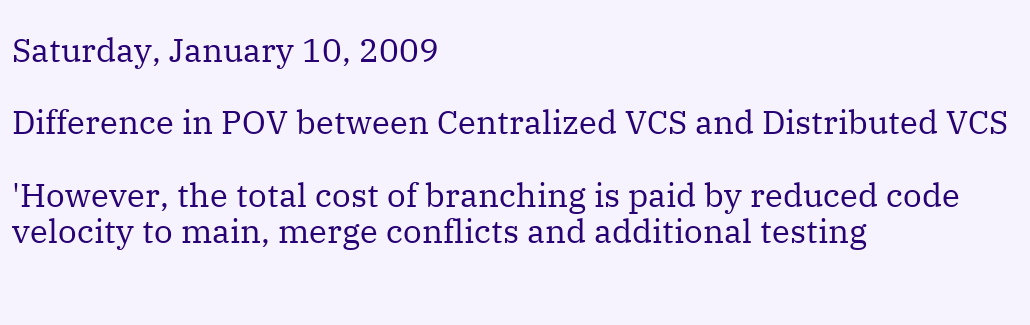Saturday, January 10, 2009

Difference in POV between Centralized VCS and Distributed VCS

'However, the total cost of branching is paid by reduced code velocity to main, merge conflicts and additional testing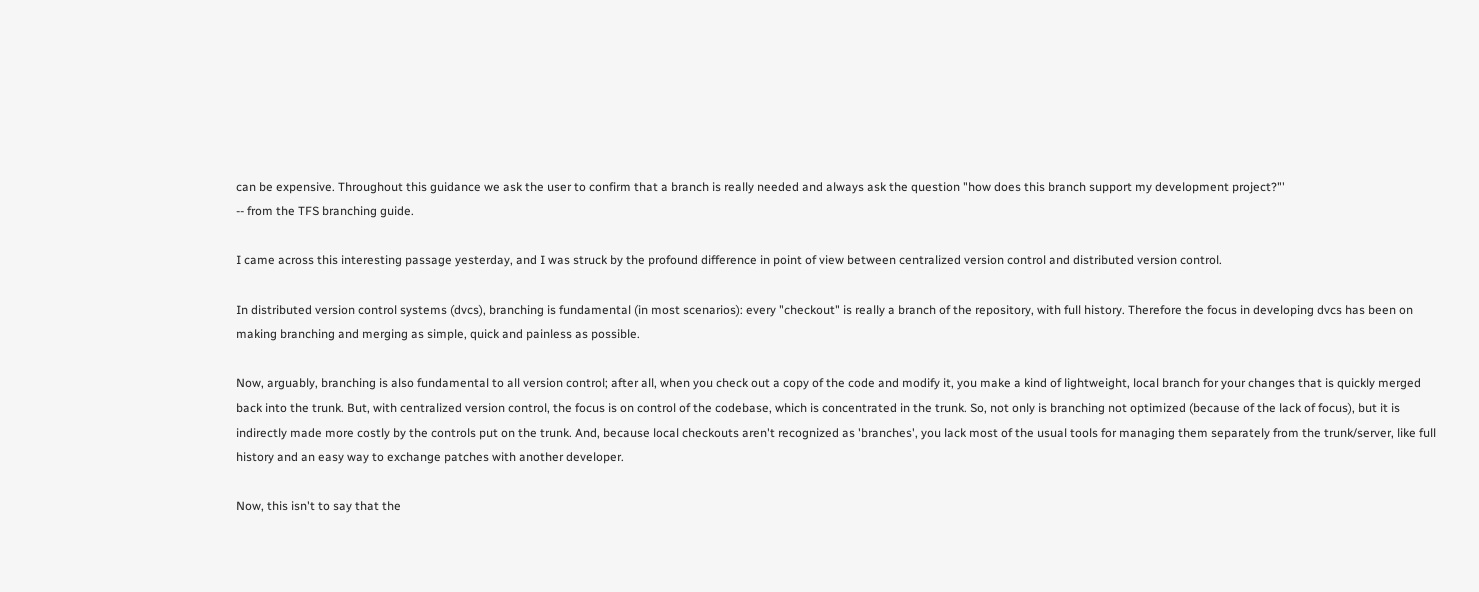can be expensive. Throughout this guidance we ask the user to confirm that a branch is really needed and always ask the question "how does this branch support my development project?"'
-- from the TFS branching guide.

I came across this interesting passage yesterday, and I was struck by the profound difference in point of view between centralized version control and distributed version control.

In distributed version control systems (dvcs), branching is fundamental (in most scenarios): every "checkout" is really a branch of the repository, with full history. Therefore the focus in developing dvcs has been on making branching and merging as simple, quick and painless as possible.

Now, arguably, branching is also fundamental to all version control; after all, when you check out a copy of the code and modify it, you make a kind of lightweight, local branch for your changes that is quickly merged back into the trunk. But, with centralized version control, the focus is on control of the codebase, which is concentrated in the trunk. So, not only is branching not optimized (because of the lack of focus), but it is indirectly made more costly by the controls put on the trunk. And, because local checkouts aren't recognized as 'branches', you lack most of the usual tools for managing them separately from the trunk/server, like full history and an easy way to exchange patches with another developer.

Now, this isn't to say that the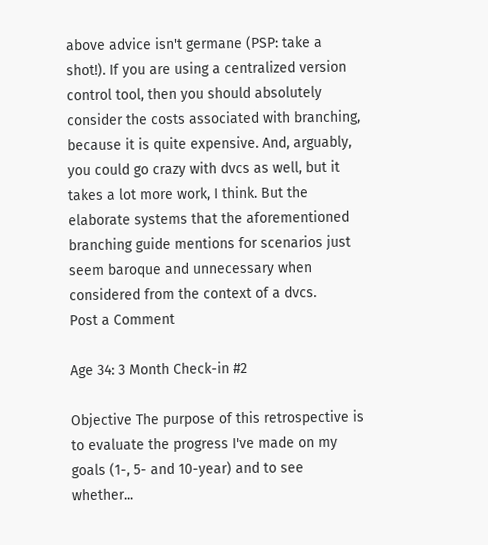above advice isn't germane (PSP: take a shot!). If you are using a centralized version control tool, then you should absolutely consider the costs associated with branching, because it is quite expensive. And, arguably, you could go crazy with dvcs as well, but it takes a lot more work, I think. But the elaborate systems that the aforementioned branching guide mentions for scenarios just seem baroque and unnecessary when considered from the context of a dvcs.
Post a Comment

Age 34: 3 Month Check-in #2

Objective The purpose of this retrospective is to evaluate the progress I've made on my goals (1-, 5- and 10-year) and to see whether...